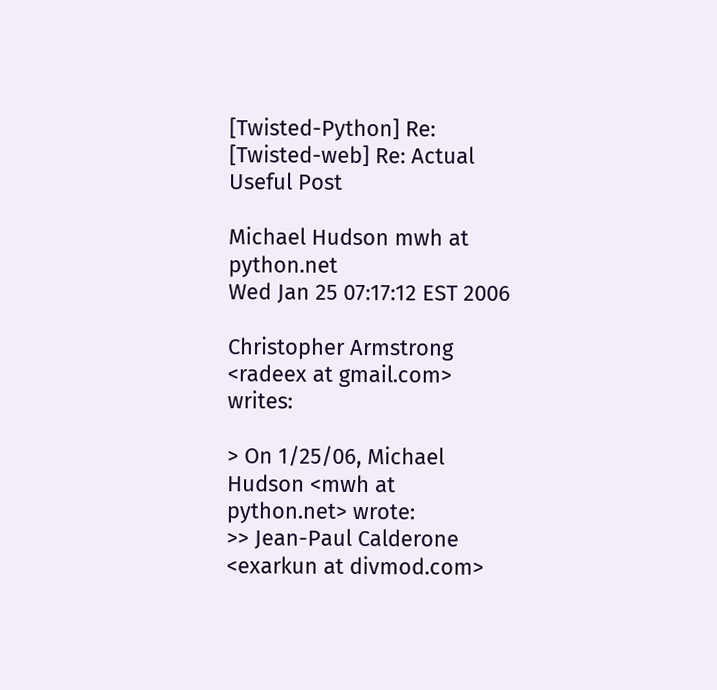[Twisted-Python] Re: [Twisted-web] Re: Actual Useful Post

Michael Hudson mwh at python.net
Wed Jan 25 07:17:12 EST 2006

Christopher Armstrong <radeex at gmail.com> writes:

> On 1/25/06, Michael Hudson <mwh at python.net> wrote:
>> Jean-Paul Calderone <exarkun at divmod.com>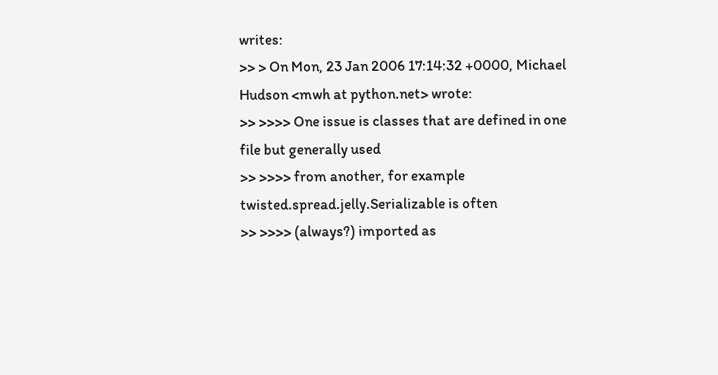writes:
>> > On Mon, 23 Jan 2006 17:14:32 +0000, Michael Hudson <mwh at python.net> wrote:
>> >>>> One issue is classes that are defined in one file but generally used
>> >>>> from another, for example twisted.spread.jelly.Serializable is often
>> >>>> (always?) imported as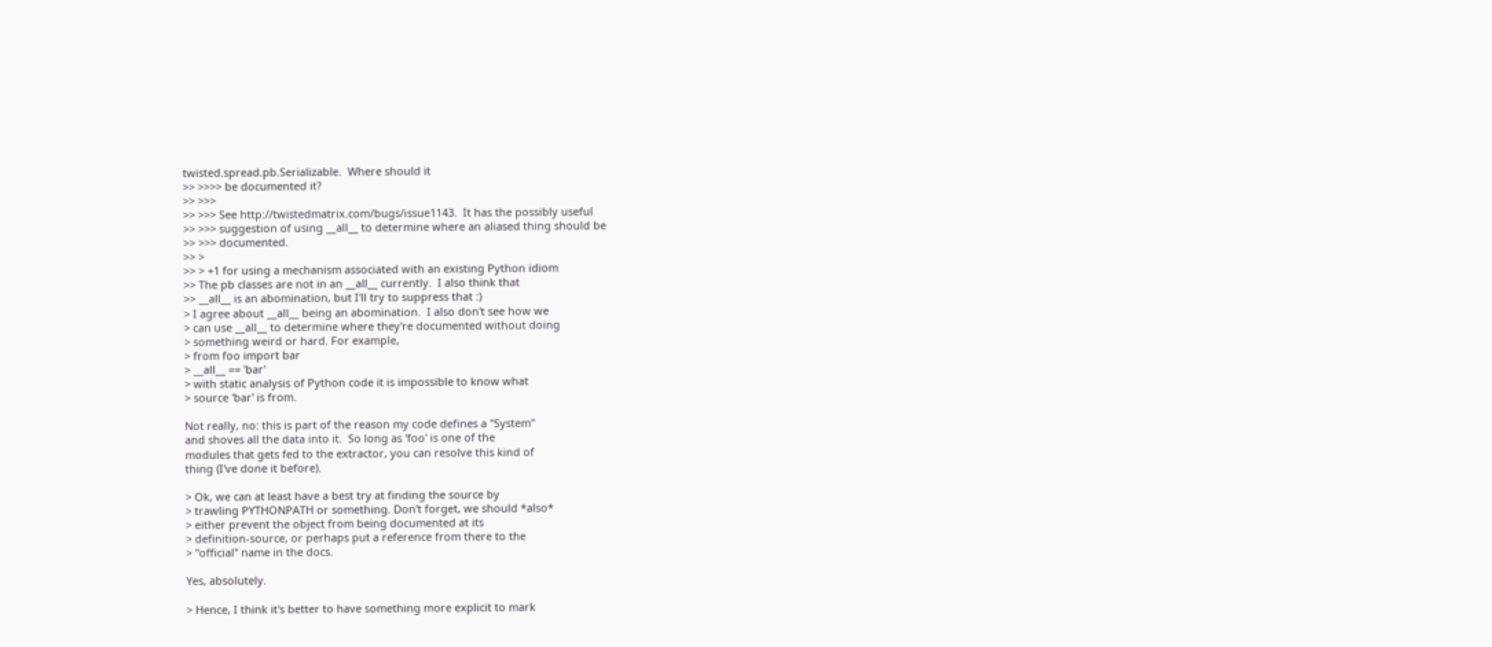twisted.spread.pb.Serializable.  Where should it
>> >>>> be documented it?
>> >>>
>> >>> See http://twistedmatrix.com/bugs/issue1143.  It has the possibly useful
>> >>> suggestion of using __all__ to determine where an aliased thing should be
>> >>> documented.
>> >
>> > +1 for using a mechanism associated with an existing Python idiom
>> The pb classes are not in an __all__ currently.  I also think that
>> __all__ is an abomination, but I'll try to suppress that :)
> I agree about __all__ being an abomination.  I also don't see how we
> can use __all__ to determine where they're documented without doing
> something weird or hard. For example,
> from foo import bar
> __all__ == 'bar'
> with static analysis of Python code it is impossible to know what
> source 'bar' is from.

Not really, no: this is part of the reason my code defines a "System"
and shoves all the data into it.  So long as 'foo' is one of the
modules that gets fed to the extractor, you can resolve this kind of
thing (I've done it before).

> Ok, we can at least have a best try at finding the source by
> trawling PYTHONPATH or something. Don't forget, we should *also*
> either prevent the object from being documented at its
> definition-source, or perhaps put a reference from there to the
> "official" name in the docs.

Yes, absolutely.

> Hence, I think it's better to have something more explicit to mark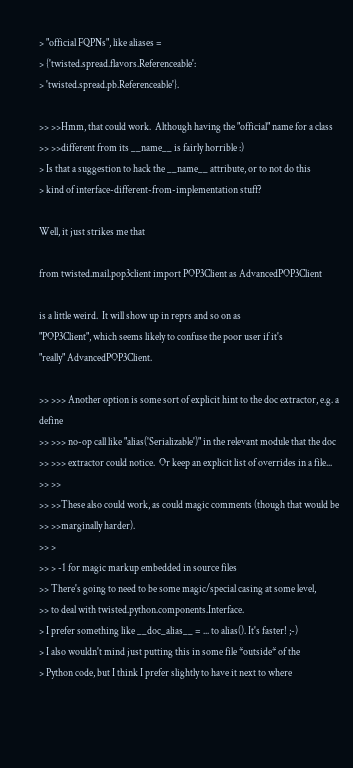> "official FQPNs", like aliases =
> {'twisted.spread.flavors.Referenceable':
> 'twisted.spread.pb.Referenceable'}.

>> >>Hmm, that could work.  Although having the "official" name for a class
>> >>different from its __name__ is fairly horrible :)
> Is that a suggestion to hack the __name__ attribute, or to not do this
> kind of interface-different-from-implementation stuff?

Well, it just strikes me that

from twisted.mail.pop3client import POP3Client as AdvancedPOP3Client

is a little weird.  It will show up in reprs and so on as
"POP3Client", which seems likely to confuse the poor user if it's
"really" AdvancedPOP3Client.

>> >>> Another option is some sort of explicit hint to the doc extractor, e.g. a define
>> >>> no-op call like "alias('Serializable')" in the relevant module that the doc
>> >>> extractor could notice.  Or keep an explicit list of overrides in a file...
>> >>
>> >>These also could work, as could magic comments (though that would be
>> >>marginally harder).
>> >
>> > -1 for magic markup embedded in source files
>> There's going to need to be some magic/special casing at some level,
>> to deal with twisted.python.components.Interface.
> I prefer something like __doc_alias__ = ... to alias(). It's faster! ;-)
> I also wouldn't mind just putting this in some file *outside* of the
> Python code, but I think I prefer slightly to have it next to where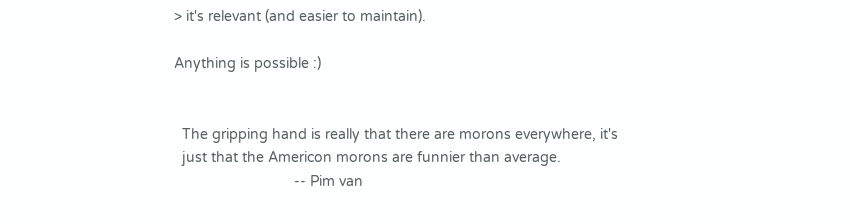> it's relevant (and easier to maintain).

Anything is possible :)


  The gripping hand is really that there are morons everywhere, it's
  just that the Americon morons are funnier than average.
                              -- Pim van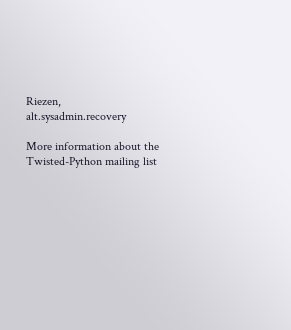Riezen, alt.sysadmin.recovery

More information about the Twisted-Python mailing list